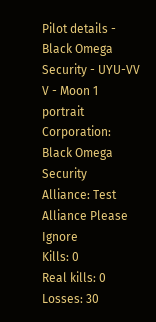Pilot details - Black Omega Security - UYU-VV V - Moon 1
portrait Corporation: Black Omega Security
Alliance: Test Alliance Please Ignore
Kills: 0
Real kills: 0
Losses: 30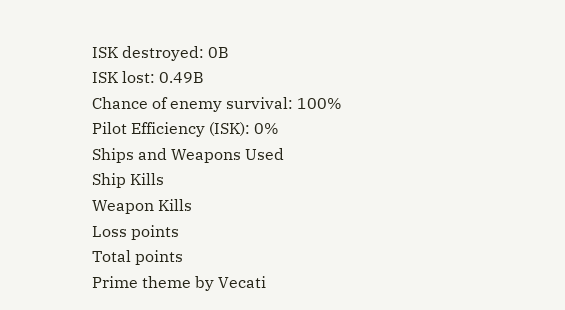ISK destroyed: 0B
ISK lost: 0.49B
Chance of enemy survival: 100%
Pilot Efficiency (ISK): 0%
Ships and Weapons Used
Ship Kills
Weapon Kills
Loss points
Total points
Prime theme by Vecati